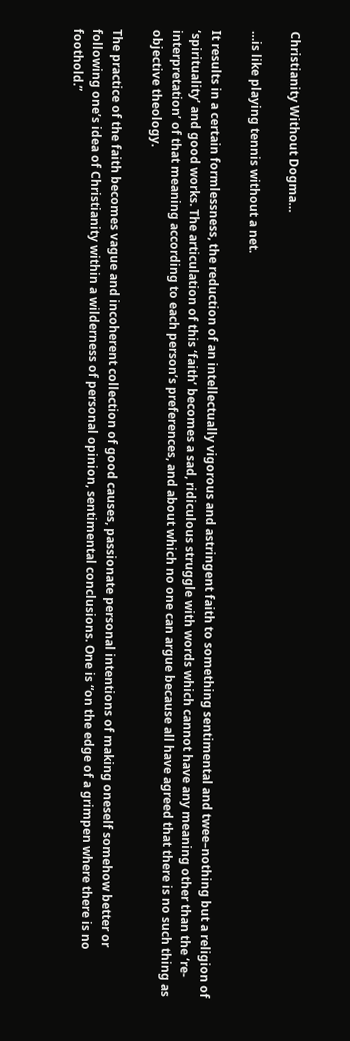Christianity Without Dogma…

…is like playing tennis without a net.

It results in a certain formlessness, the reduction of an intellectually vigorous and astringent faith to something sentimental and twee–nothing but a religion of ‘spirituality’ and good works. The articulation of this ‘faith’ becomes a sad, ridiculous struggle with words which cannot have any meaning other than the ‘re-interpretation’ of that meaning according to each person’s preferences, and about which no one can argue because all have agreed that there is no such thing as objective theology.

The practice of the faith becomes vague and incoherent collection of good causes, passionate personal intentions of making oneself somehow better or following one’s idea of Christianity within a wilderness of personal opinion, sentimental conclusions. One is “on the edge of a grimpen where there is no foothold.”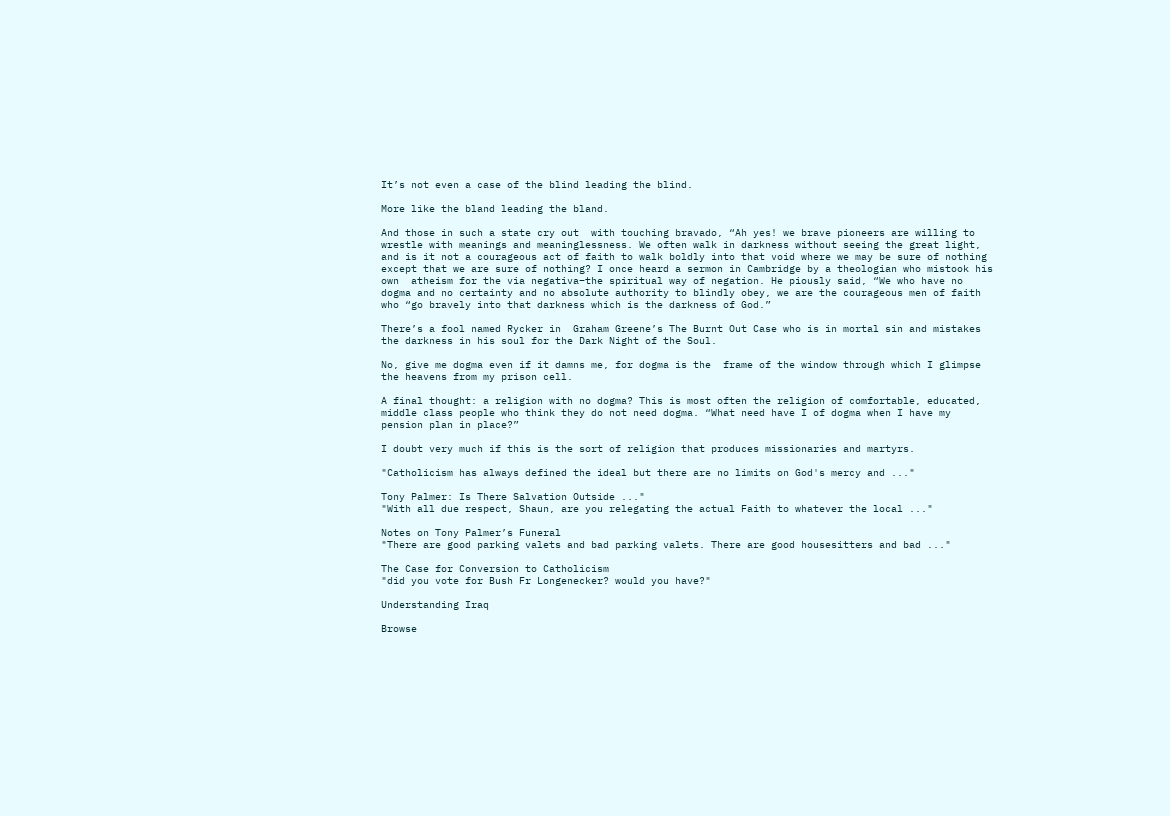It’s not even a case of the blind leading the blind.

More like the bland leading the bland.

And those in such a state cry out  with touching bravado, “Ah yes! we brave pioneers are willing to wrestle with meanings and meaninglessness. We often walk in darkness without seeing the great light, and is it not a courageous act of faith to walk boldly into that void where we may be sure of nothing except that we are sure of nothing? I once heard a sermon in Cambridge by a theologian who mistook his own  atheism for the via negativa–the spiritual way of negation. He piously said, “We who have no dogma and no certainty and no absolute authority to blindly obey, we are the courageous men of faith who “go bravely into that darkness which is the darkness of God.”

There’s a fool named Rycker in  Graham Greene’s The Burnt Out Case who is in mortal sin and mistakes the darkness in his soul for the Dark Night of the Soul.

No, give me dogma even if it damns me, for dogma is the  frame of the window through which I glimpse the heavens from my prison cell.

A final thought: a religion with no dogma? This is most often the religion of comfortable, educated, middle class people who think they do not need dogma. “What need have I of dogma when I have my pension plan in place?”

I doubt very much if this is the sort of religion that produces missionaries and martyrs.

"Catholicism has always defined the ideal but there are no limits on God's mercy and ..."

Tony Palmer: Is There Salvation Outside ..."
"With all due respect, Shaun, are you relegating the actual Faith to whatever the local ..."

Notes on Tony Palmer’s Funeral
"There are good parking valets and bad parking valets. There are good housesitters and bad ..."

The Case for Conversion to Catholicism
"did you vote for Bush Fr Longenecker? would you have?"

Understanding Iraq

Browse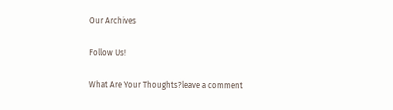Our Archives

Follow Us!

What Are Your Thoughts?leave a comment